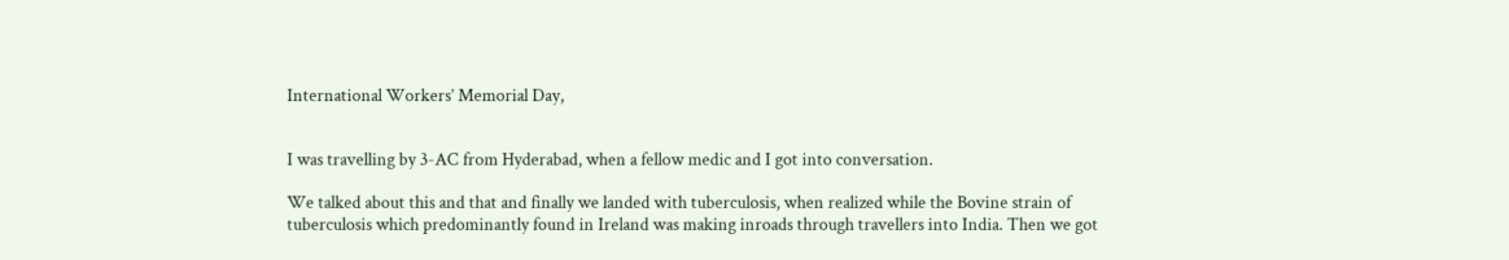International Workers’ Memorial Day,


I was travelling by 3-AC from Hyderabad, when a fellow medic and I got into conversation.

We talked about this and that and finally we landed with tuberculosis, when realized while the Bovine strain of tuberculosis which predominantly found in Ireland was making inroads through travellers into India. Then we got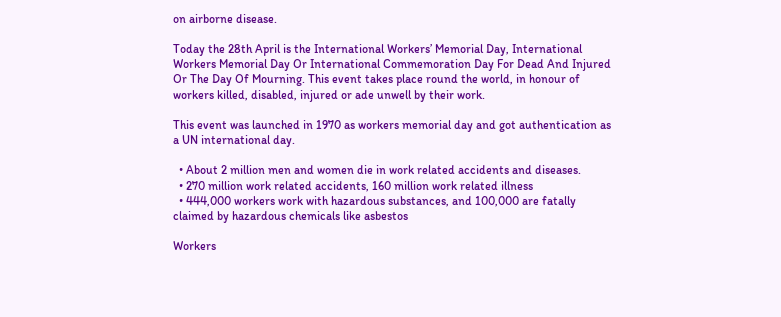on airborne disease.

Today the 28th April is the International Workers’ Memorial Day, International Workers Memorial Day Or International Commemoration Day For Dead And Injured Or The Day Of Mourning. This event takes place round the world, in honour of workers killed, disabled, injured or ade unwell by their work.

This event was launched in 1970 as workers memorial day and got authentication as a UN international day.

  • About 2 million men and women die in work related accidents and diseases.
  • 270 million work related accidents, 160 million work related illness
  • 444,000 workers work with hazardous substances, and 100,000 are fatally claimed by hazardous chemicals like asbestos

Workers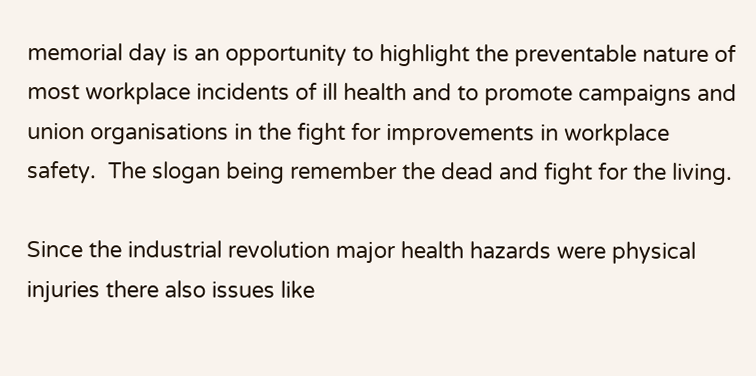memorial day is an opportunity to highlight the preventable nature of most workplace incidents of ill health and to promote campaigns and union organisations in the fight for improvements in workplace safety.  The slogan being remember the dead and fight for the living.

Since the industrial revolution major health hazards were physical injuries there also issues like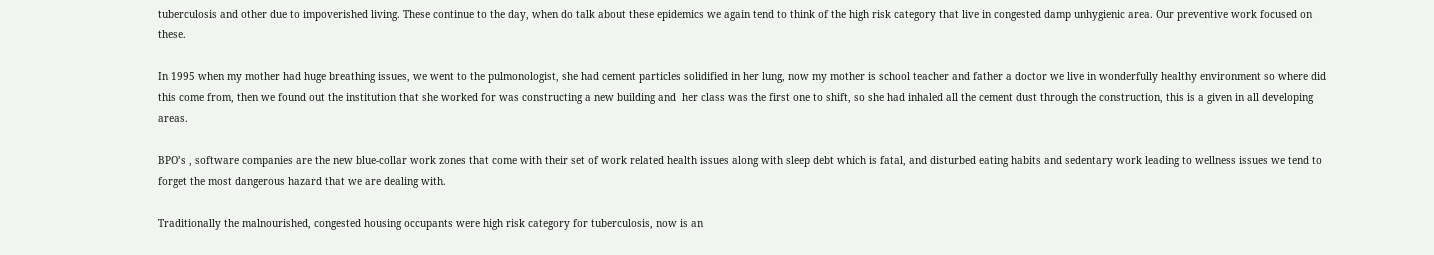tuberculosis and other due to impoverished living. These continue to the day, when do talk about these epidemics we again tend to think of the high risk category that live in congested damp unhygienic area. Our preventive work focused on these.

In 1995 when my mother had huge breathing issues, we went to the pulmonologist, she had cement particles solidified in her lung, now my mother is school teacher and father a doctor we live in wonderfully healthy environment so where did this come from, then we found out the institution that she worked for was constructing a new building and  her class was the first one to shift, so she had inhaled all the cement dust through the construction, this is a given in all developing areas.

BPO’s , software companies are the new blue-collar work zones that come with their set of work related health issues along with sleep debt which is fatal, and disturbed eating habits and sedentary work leading to wellness issues we tend to forget the most dangerous hazard that we are dealing with.

Traditionally the malnourished, congested housing occupants were high risk category for tuberculosis, now is an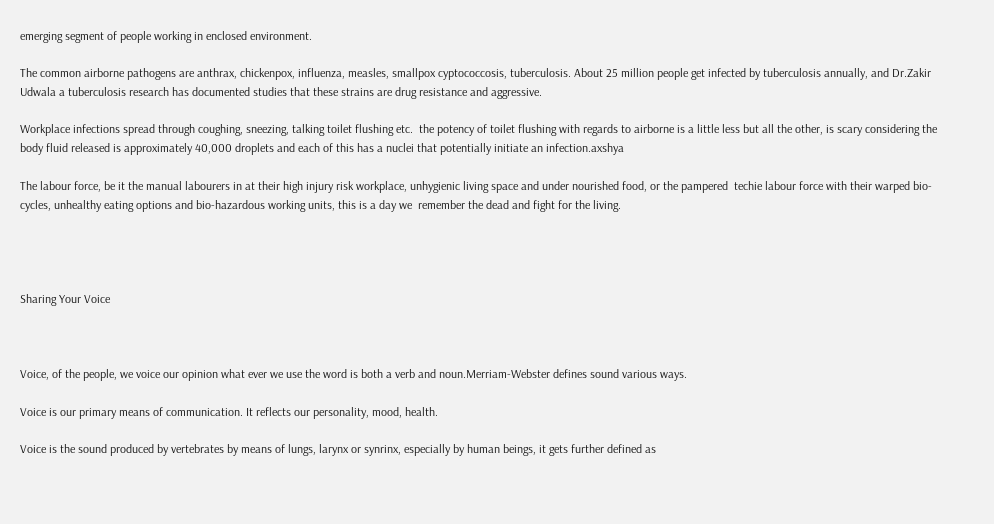emerging segment of people working in enclosed environment.

The common airborne pathogens are anthrax, chickenpox, influenza, measles, smallpox cyptococcosis, tuberculosis. About 25 million people get infected by tuberculosis annually, and Dr.Zakir Udwala a tuberculosis research has documented studies that these strains are drug resistance and aggressive.

Workplace infections spread through coughing, sneezing, talking toilet flushing etc.  the potency of toilet flushing with regards to airborne is a little less but all the other, is scary considering the body fluid released is approximately 40,000 droplets and each of this has a nuclei that potentially initiate an infection.axshya

The labour force, be it the manual labourers in at their high injury risk workplace, unhygienic living space and under nourished food, or the pampered  techie labour force with their warped bio-cycles, unhealthy eating options and bio-hazardous working units, this is a day we  remember the dead and fight for the living.




Sharing Your Voice



Voice, of the people, we voice our opinion what ever we use the word is both a verb and noun.Merriam-Webster defines sound various ways.

Voice is our primary means of communication. It reflects our personality, mood, health.

Voice is the sound produced by vertebrates by means of lungs, larynx or synrinx, especially by human beings, it gets further defined as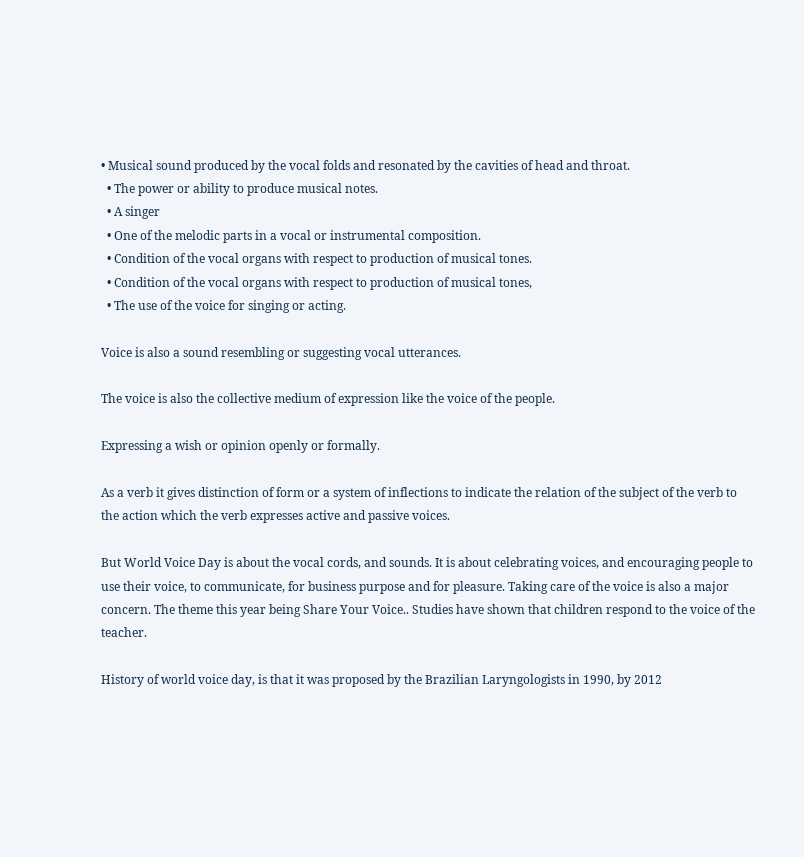• Musical sound produced by the vocal folds and resonated by the cavities of head and throat.
  • The power or ability to produce musical notes.
  • A singer
  • One of the melodic parts in a vocal or instrumental composition.
  • Condition of the vocal organs with respect to production of musical tones.
  • Condition of the vocal organs with respect to production of musical tones,
  • The use of the voice for singing or acting.

Voice is also a sound resembling or suggesting vocal utterances.

The voice is also the collective medium of expression like the voice of the people.

Expressing a wish or opinion openly or formally.

As a verb it gives distinction of form or a system of inflections to indicate the relation of the subject of the verb to the action which the verb expresses active and passive voices.

But World Voice Day is about the vocal cords, and sounds. It is about celebrating voices, and encouraging people to use their voice, to communicate, for business purpose and for pleasure. Taking care of the voice is also a major concern. The theme this year being Share Your Voice.. Studies have shown that children respond to the voice of the teacher.

History of world voice day, is that it was proposed by the Brazilian Laryngologists in 1990, by 2012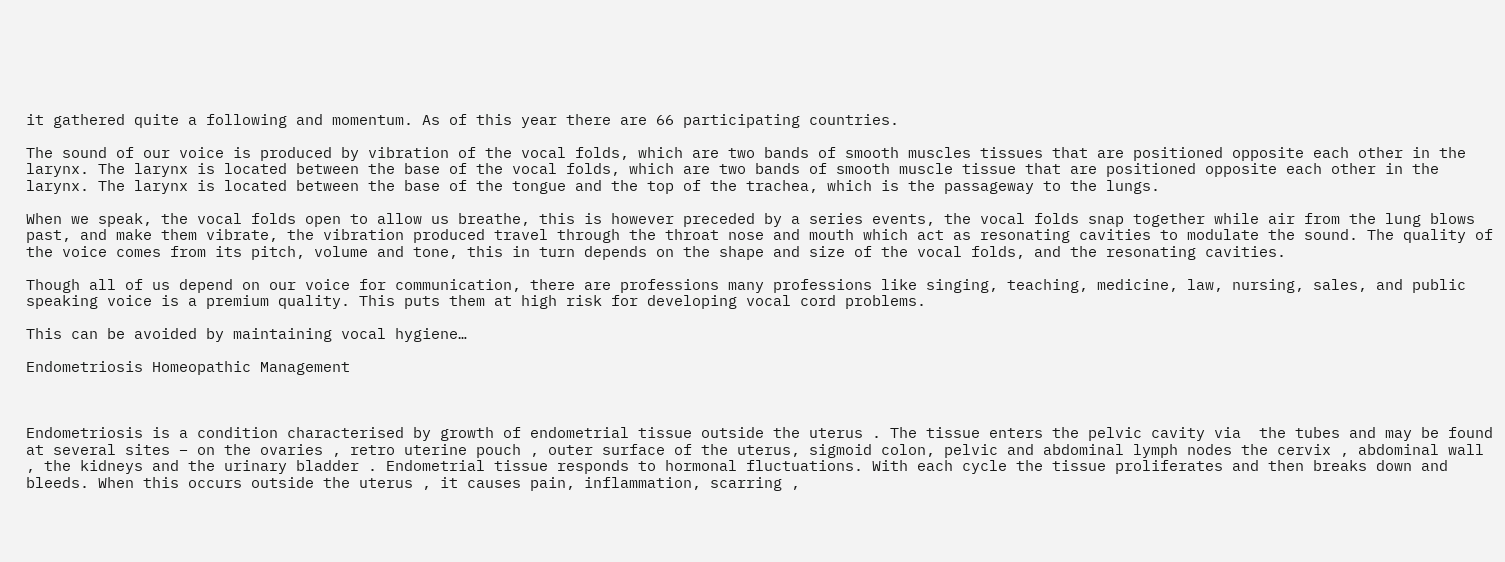it gathered quite a following and momentum. As of this year there are 66 participating countries.

The sound of our voice is produced by vibration of the vocal folds, which are two bands of smooth muscles tissues that are positioned opposite each other in the larynx. The larynx is located between the base of the vocal folds, which are two bands of smooth muscle tissue that are positioned opposite each other in the larynx. The larynx is located between the base of the tongue and the top of the trachea, which is the passageway to the lungs.

When we speak, the vocal folds open to allow us breathe, this is however preceded by a series events, the vocal folds snap together while air from the lung blows past, and make them vibrate, the vibration produced travel through the throat nose and mouth which act as resonating cavities to modulate the sound. The quality of the voice comes from its pitch, volume and tone, this in turn depends on the shape and size of the vocal folds, and the resonating cavities.

Though all of us depend on our voice for communication, there are professions many professions like singing, teaching, medicine, law, nursing, sales, and public speaking voice is a premium quality. This puts them at high risk for developing vocal cord problems.

This can be avoided by maintaining vocal hygiene…

Endometriosis Homeopathic Management



Endometriosis is a condition characterised by growth of endometrial tissue outside the uterus . The tissue enters the pelvic cavity via  the tubes and may be found at several sites – on the ovaries , retro uterine pouch , outer surface of the uterus, sigmoid colon, pelvic and abdominal lymph nodes the cervix , abdominal wall , the kidneys and the urinary bladder . Endometrial tissue responds to hormonal fluctuations. With each cycle the tissue proliferates and then breaks down and bleeds. When this occurs outside the uterus , it causes pain, inflammation, scarring ,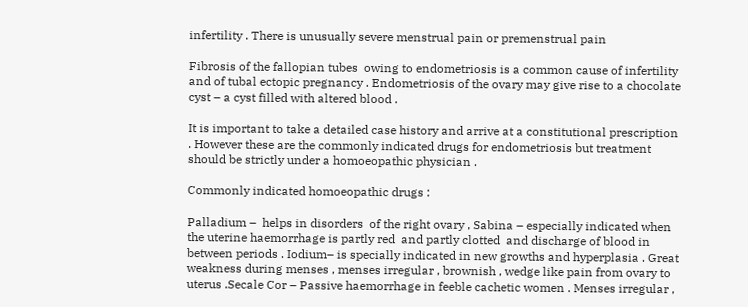infertility . There is unusually severe menstrual pain or premenstrual pain

Fibrosis of the fallopian tubes  owing to endometriosis is a common cause of infertility  and of tubal ectopic pregnancy . Endometriosis of the ovary may give rise to a chocolate cyst – a cyst filled with altered blood .

It is important to take a detailed case history and arrive at a constitutional prescription . However these are the commonly indicated drugs for endometriosis but treatment should be strictly under a homoeopathic physician .

Commonly indicated homoeopathic drugs :

Palladium –  helps in disorders  of the right ovary , Sabina – especially indicated when the uterine haemorrhage is partly red  and partly clotted  and discharge of blood in between periods . Iodium– is specially indicated in new growths and hyperplasia . Great weakness during menses , menses irregular , brownish , wedge like pain from ovary to uterus .Secale Cor – Passive haemorrhage in feeble cachetic women . Menses irregular ,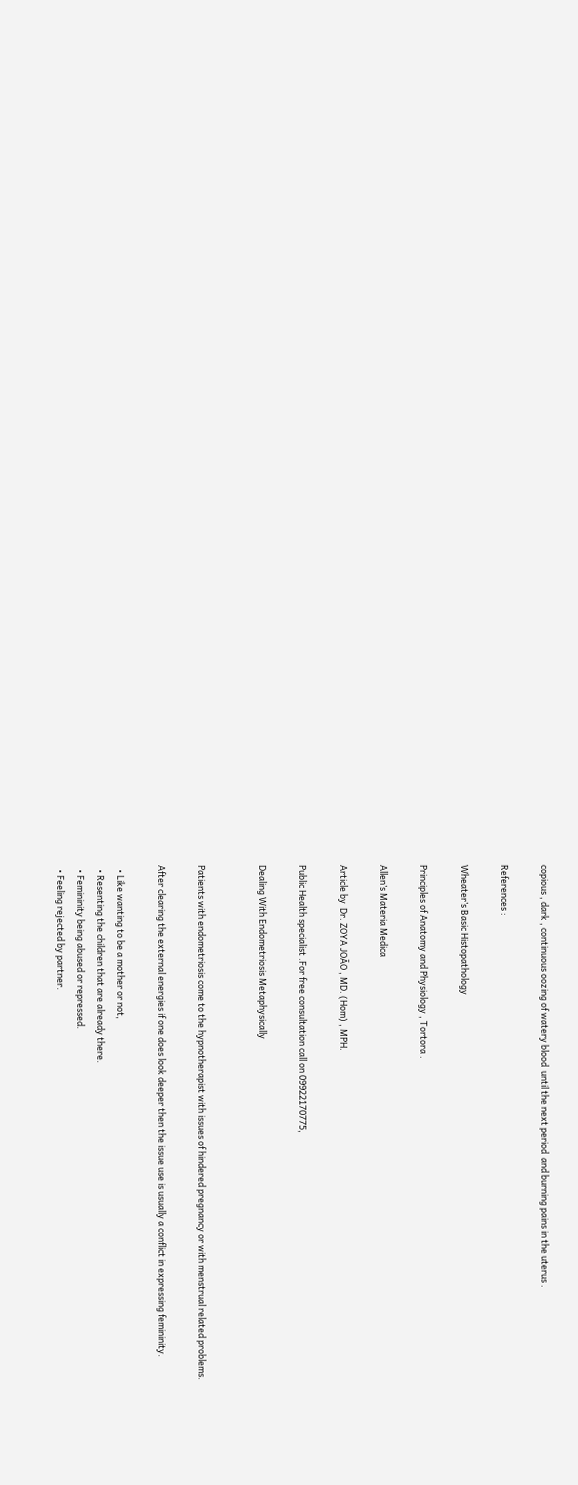copious , dark , continuous oozing of watery blood  until the next period  and burning pains in the uterus .

References :

Wheater’s Basic Histopathology

Principles of Anatomy and Physiology , Tortora .

Allen’s Materia Medica

Article by  Dr. ZOYA JOÃO , MD. (Hom) , MPH.

Public Health specialist .For free consultation call on 09922170775,

Dealing With Endometriosis Metaphysically


Patients with endometriosis come to the hypnotherapist with issues of hindered pregnancy or with menstrual related problems.

After clearing the external energies if one does look deeper then the issue use is usually a conflict in expressing femininity.

  • Like wanting to be a mother or not,
  • Resenting the children that are already there.
  • Femininity being abused or repressed.
  • Feeling rejected by partner.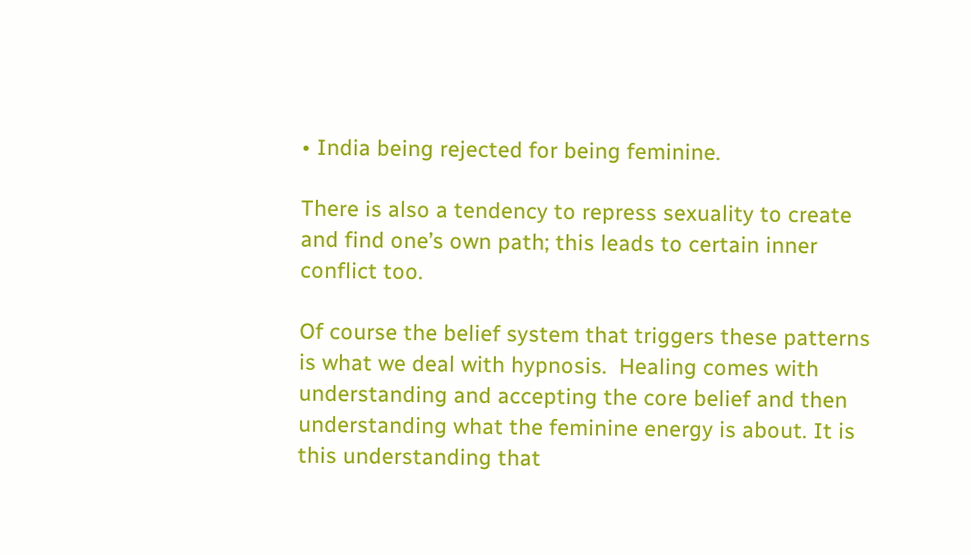• India being rejected for being feminine.

There is also a tendency to repress sexuality to create and find one’s own path; this leads to certain inner conflict too.

Of course the belief system that triggers these patterns is what we deal with hypnosis.  Healing comes with understanding and accepting the core belief and then understanding what the feminine energy is about. It is this understanding that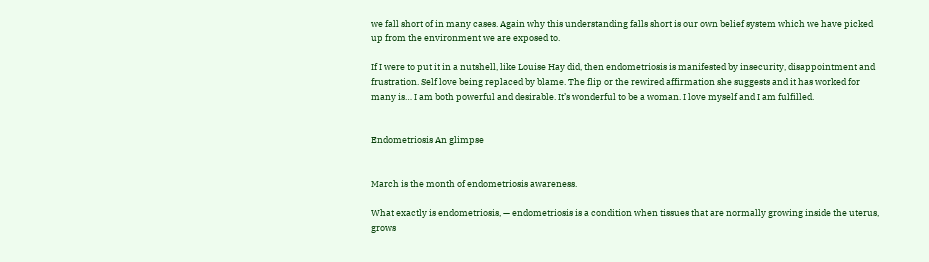we fall short of in many cases. Again why this understanding falls short is our own belief system which we have picked up from the environment we are exposed to.

If I were to put it in a nutshell, like Louise Hay did, then endometriosis is manifested by insecurity, disappointment and frustration. Self love being replaced by blame. The flip or the rewired affirmation she suggests and it has worked for many is… I am both powerful and desirable. It’s wonderful to be a woman. I love myself and I am fulfilled.


Endometriosis An glimpse


March is the month of endometriosis awareness.

What exactly is endometriosis, — endometriosis is a condition when tissues that are normally growing inside the uterus, grows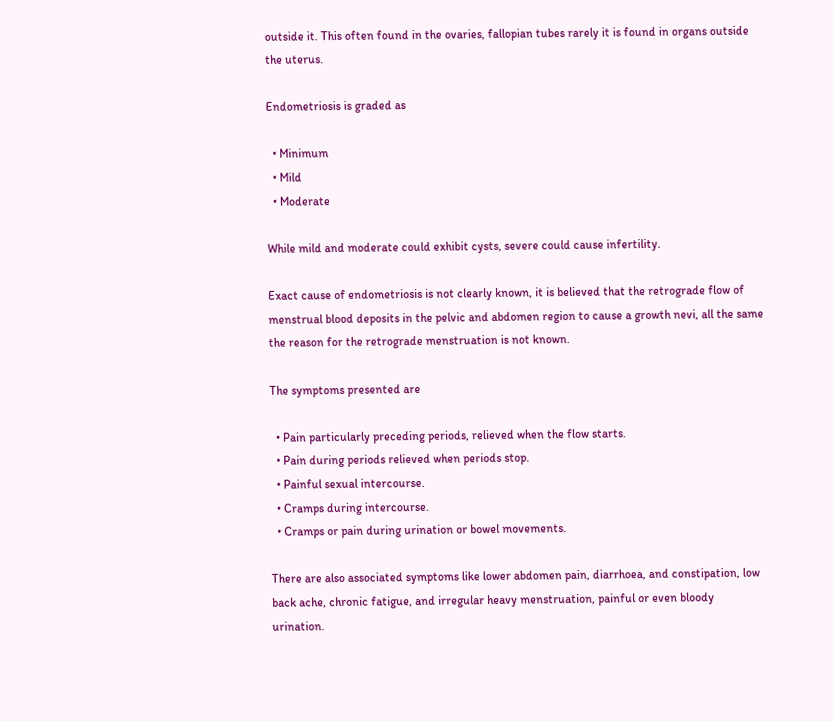outside it. This often found in the ovaries, fallopian tubes rarely it is found in organs outside the uterus.

Endometriosis is graded as

  • Minimum
  • Mild
  • Moderate

While mild and moderate could exhibit cysts, severe could cause infertility.

Exact cause of endometriosis is not clearly known, it is believed that the retrograde flow of menstrual blood deposits in the pelvic and abdomen region to cause a growth nevi, all the same the reason for the retrograde menstruation is not known.

The symptoms presented are

  • Pain particularly preceding periods, relieved when the flow starts.
  • Pain during periods relieved when periods stop.
  • Painful sexual intercourse.
  • Cramps during intercourse.
  • Cramps or pain during urination or bowel movements.

There are also associated symptoms like lower abdomen pain, diarrhoea, and constipation, low back ache, chronic fatigue, and irregular heavy menstruation, painful or even bloody urination.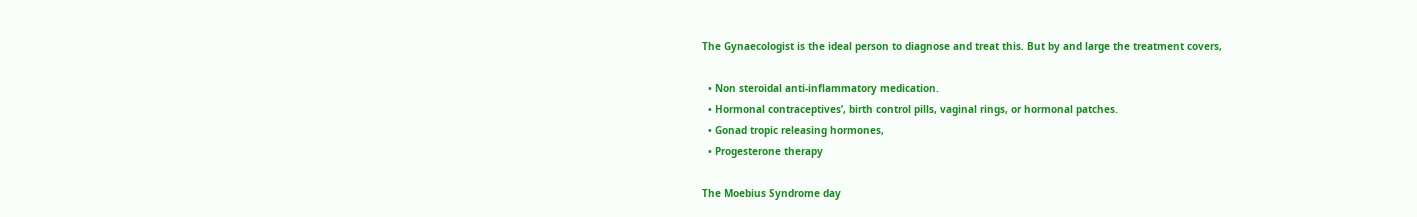The Gynaecologist is the ideal person to diagnose and treat this. But by and large the treatment covers,

  • Non steroidal anti-inflammatory medication.
  • Hormonal contraceptives’, birth control pills, vaginal rings, or hormonal patches.
  • Gonad tropic releasing hormones,
  • Progesterone therapy

The Moebius Syndrome day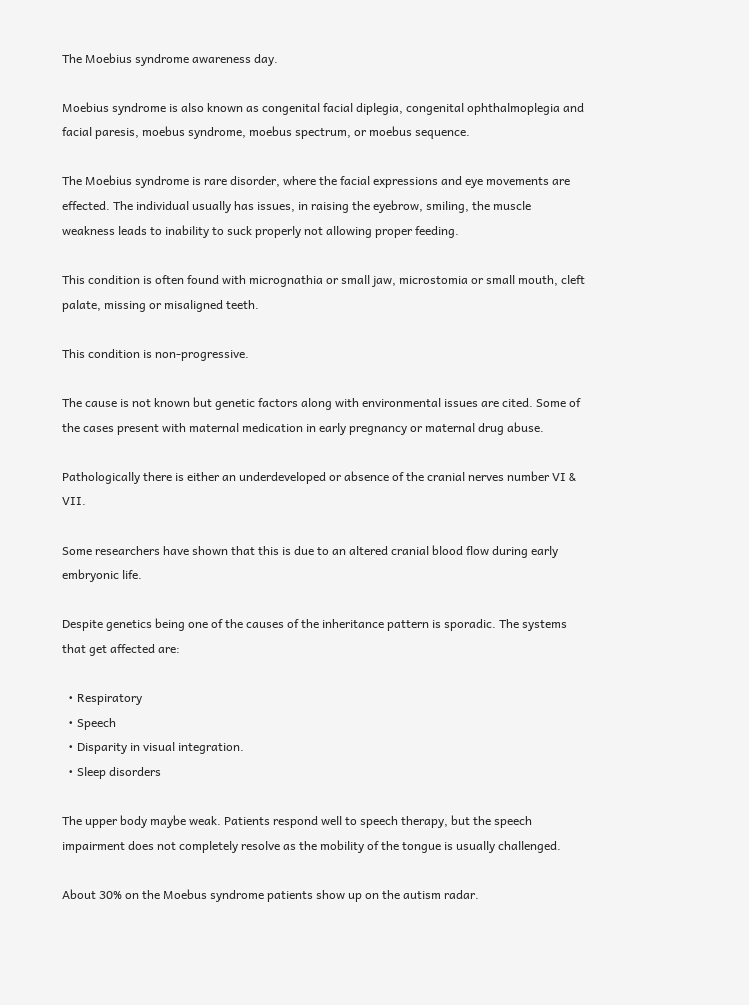The Moebius syndrome awareness day.

Moebius syndrome is also known as congenital facial diplegia, congenital ophthalmoplegia and facial paresis, moebus syndrome, moebus spectrum, or moebus sequence.

The Moebius syndrome is rare disorder, where the facial expressions and eye movements are effected. The individual usually has issues, in raising the eyebrow, smiling, the muscle weakness leads to inability to suck properly not allowing proper feeding.

This condition is often found with micrognathia or small jaw, microstomia or small mouth, cleft palate, missing or misaligned teeth.

This condition is non-progressive.

The cause is not known but genetic factors along with environmental issues are cited. Some of the cases present with maternal medication in early pregnancy or maternal drug abuse.

Pathologically there is either an underdeveloped or absence of the cranial nerves number VI & VII.

Some researchers have shown that this is due to an altered cranial blood flow during early embryonic life.

Despite genetics being one of the causes of the inheritance pattern is sporadic. The systems that get affected are:

  • Respiratory
  • Speech
  • Disparity in visual integration.
  • Sleep disorders

The upper body maybe weak. Patients respond well to speech therapy, but the speech impairment does not completely resolve as the mobility of the tongue is usually challenged.

About 30% on the Moebus syndrome patients show up on the autism radar.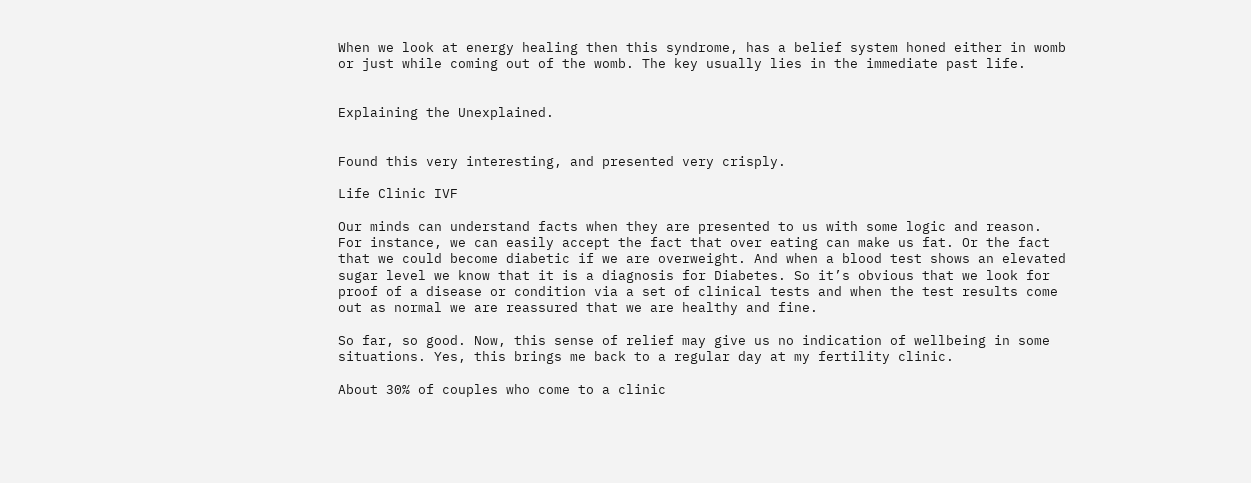When we look at energy healing then this syndrome, has a belief system honed either in womb or just while coming out of the womb. The key usually lies in the immediate past life.


Explaining the Unexplained.


Found this very interesting, and presented very crisply.

Life Clinic IVF

Our minds can understand facts when they are presented to us with some logic and reason. For instance, we can easily accept the fact that over eating can make us fat. Or the fact that we could become diabetic if we are overweight. And when a blood test shows an elevated sugar level we know that it is a diagnosis for Diabetes. So it’s obvious that we look for proof of a disease or condition via a set of clinical tests and when the test results come out as normal we are reassured that we are healthy and fine.

So far, so good. Now, this sense of relief may give us no indication of wellbeing in some situations. Yes, this brings me back to a regular day at my fertility clinic.

About 30% of couples who come to a clinic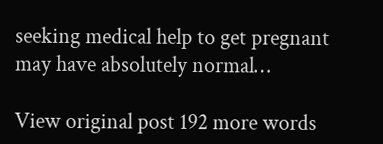seeking medical help to get pregnant may have absolutely normal…

View original post 192 more words